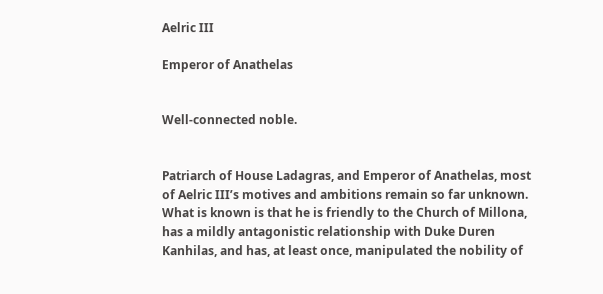Aelric III

Emperor of Anathelas


Well-connected noble.


Patriarch of House Ladagras, and Emperor of Anathelas, most of Aelric III’s motives and ambitions remain so far unknown. What is known is that he is friendly to the Church of Millona, has a mildly antagonistic relationship with Duke Duren Kanhilas, and has, at least once, manipulated the nobility of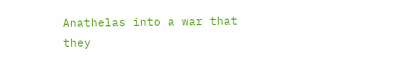Anathelas into a war that they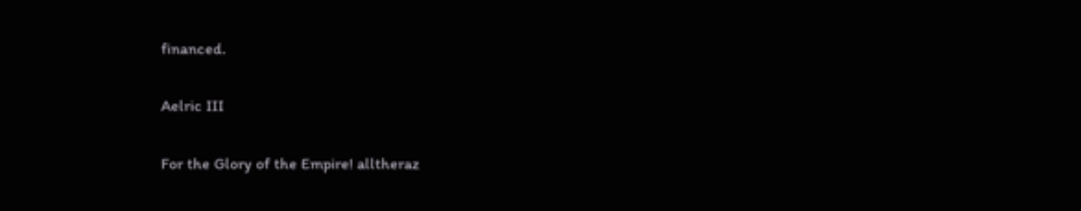financed.

Aelric III

For the Glory of the Empire! alltheraz